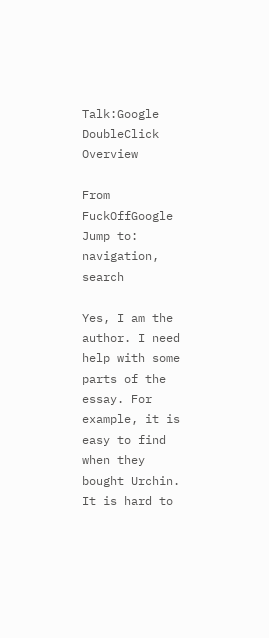Talk:Google DoubleClick Overview

From FuckOffGoogle
Jump to: navigation, search

Yes, I am the author. I need help with some parts of the essay. For example, it is easy to find when they bought Urchin. It is hard to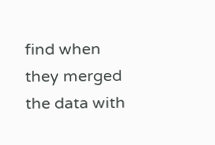find when they merged the data with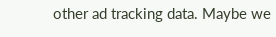other ad tracking data. Maybe we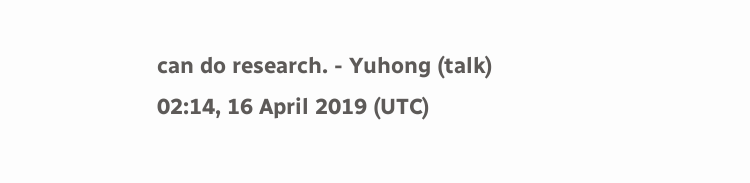can do research. - Yuhong (talk) 02:14, 16 April 2019 (UTC)